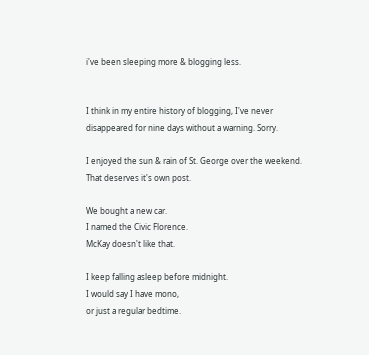i've been sleeping more & blogging less.


I think in my entire history of blogging, I've never disappeared for nine days without a warning. Sorry.

I enjoyed the sun & rain of St. George over the weekend.
That deserves it's own post.

We bought a new car.
I named the Civic Florence.
McKay doesn't like that.

I keep falling asleep before midnight.
I would say I have mono,
or just a regular bedtime.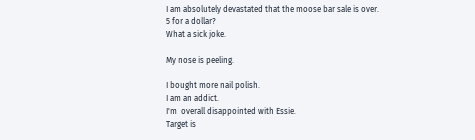I am absolutely devastated that the moose bar sale is over.
5 for a dollar?
What a sick joke.

My nose is peeling.

I bought more nail polish.
I am an addict.
I'm  overall disappointed with Essie.
Target is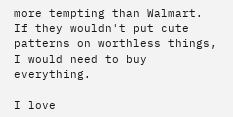more tempting than Walmart.
If they wouldn't put cute patterns on worthless things,
I would need to buy everything.

I love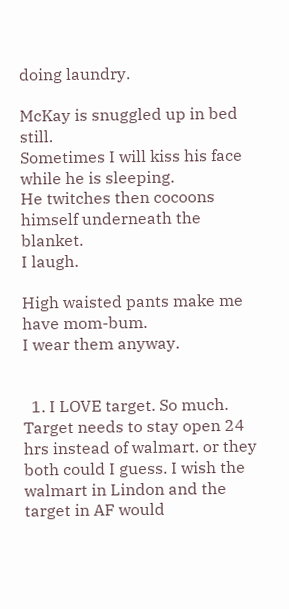doing laundry.

McKay is snuggled up in bed still.
Sometimes I will kiss his face while he is sleeping.
He twitches then cocoons himself underneath the blanket.
I laugh.

High waisted pants make me have mom-bum.
I wear them anyway.


  1. I LOVE target. So much. Target needs to stay open 24 hrs instead of walmart. or they both could I guess. I wish the walmart in Lindon and the target in AF would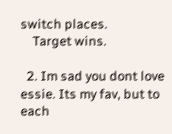switch places.
    Target wins.

  2. Im sad you dont love essie. Its my fav, but to each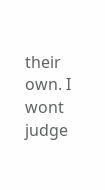their own. I wont judge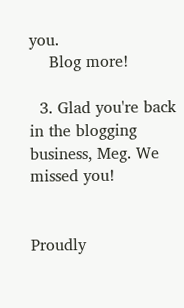you.
    Blog more!

  3. Glad you're back in the blogging business, Meg. We missed you!


Proudly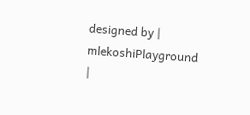designed by | mlekoshiPlayground |